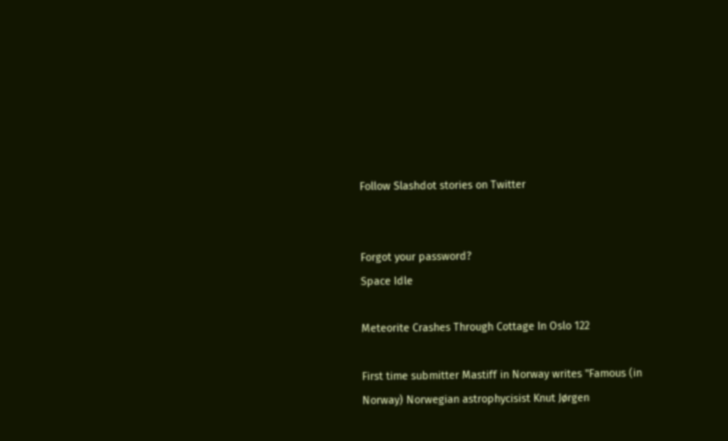Follow Slashdot stories on Twitter


Forgot your password?
Space Idle

Meteorite Crashes Through Cottage In Oslo 122

First time submitter Mastiff in Norway writes "Famous (in Norway) Norwegian astrophycisist Knut Jørgen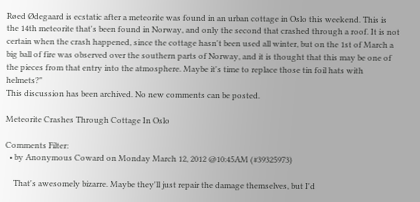Røed Ødegaard is ecstatic after a meteorite was found in an urban cottage in Oslo this weekend. This is the 14th meteorite that's been found in Norway, and only the second that crashed through a roof. It is not certain when the crash happened, since the cottage hasn't been used all winter, but on the 1st of March a big ball of fire was observed over the southern parts of Norway, and it is thought that this may be one of the pieces from that entry into the atmosphere. Maybe it's time to replace those tin foil hats with helmets?"
This discussion has been archived. No new comments can be posted.

Meteorite Crashes Through Cottage In Oslo

Comments Filter:
  • by Anonymous Coward on Monday March 12, 2012 @10:45AM (#39325973)

    That's awesomely bizarre. Maybe they'll just repair the damage themselves, but I'd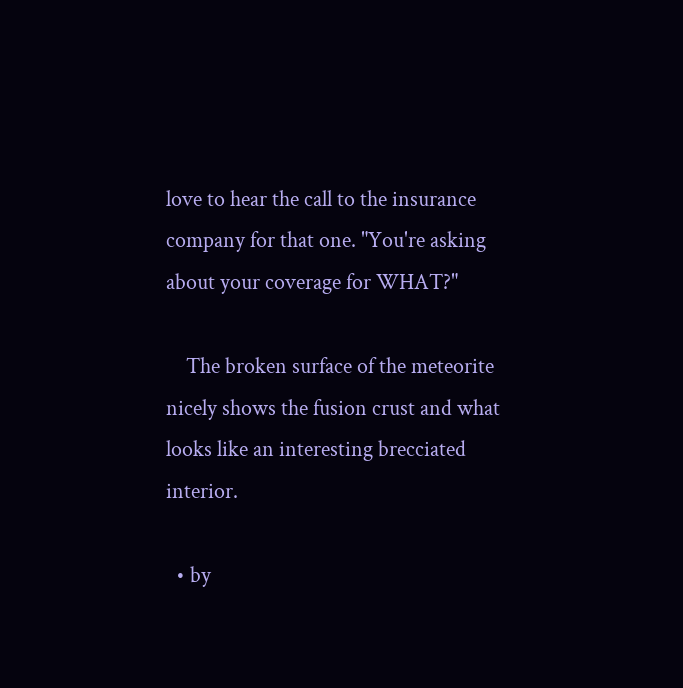love to hear the call to the insurance company for that one. "You're asking about your coverage for WHAT?"

    The broken surface of the meteorite nicely shows the fusion crust and what looks like an interesting brecciated interior.

  • by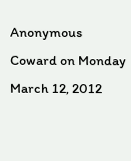Anonymous Coward on Monday March 12, 2012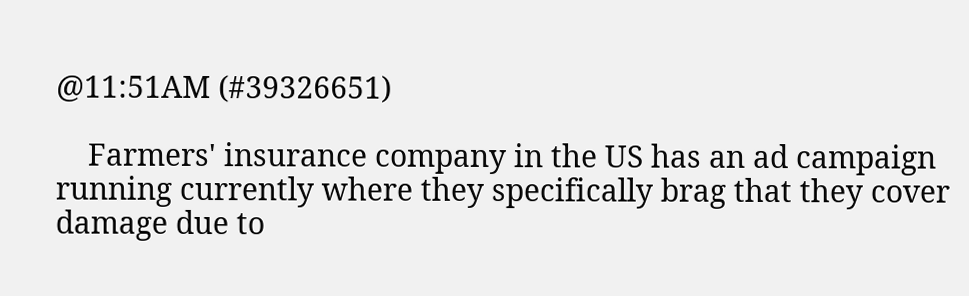@11:51AM (#39326651)

    Farmers' insurance company in the US has an ad campaign running currently where they specifically brag that they cover damage due to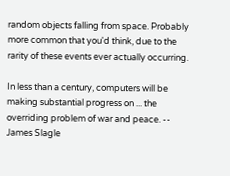random objects falling from space. Probably more common that you'd think, due to the rarity of these events ever actually occurring.

In less than a century, computers will be making substantial progress on ... the overriding problem of war and peace. -- James Slagle